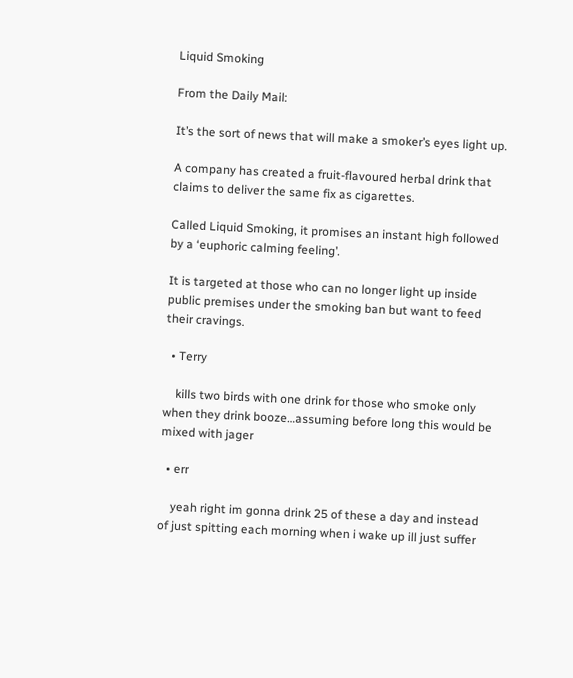Liquid Smoking

From the Daily Mail:

It’s the sort of news that will make a smoker’s eyes light up.

A company has created a fruit-flavoured herbal drink that claims to deliver the same fix as cigarettes.

Called Liquid Smoking, it promises an instant high followed by a ‘euphoric calming feeling’.

It is targeted at those who can no longer light up inside public premises under the smoking ban but want to feed their cravings.

  • Terry

    kills two birds with one drink for those who smoke only when they drink booze…assuming before long this would be mixed with jager

  • err

    yeah right im gonna drink 25 of these a day and instead of just spitting each morning when i wake up ill just suffer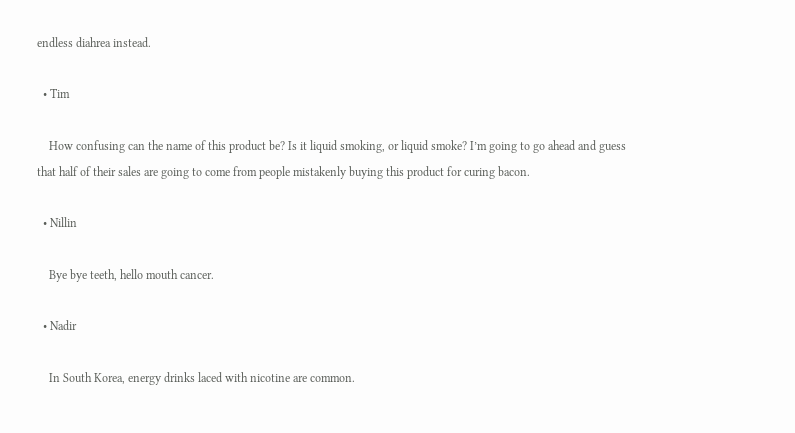endless diahrea instead.

  • Tim

    How confusing can the name of this product be? Is it liquid smoking, or liquid smoke? I’m going to go ahead and guess that half of their sales are going to come from people mistakenly buying this product for curing bacon.

  • Nillin

    Bye bye teeth, hello mouth cancer.

  • Nadir

    In South Korea, energy drinks laced with nicotine are common.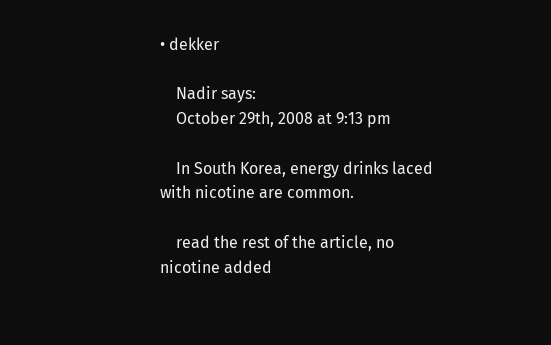• dekker

    Nadir says:
    October 29th, 2008 at 9:13 pm

    In South Korea, energy drinks laced with nicotine are common.

    read the rest of the article, no nicotine added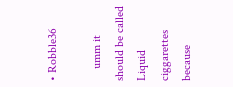• Robble36

    umm it should be called Liquid ciggarettes because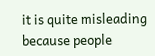it is quite misleading because people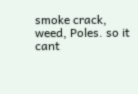smoke crack, weed, Poles. so it cant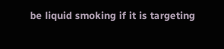be liquid smoking if it is targeting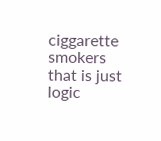ciggarette smokers that is just logic